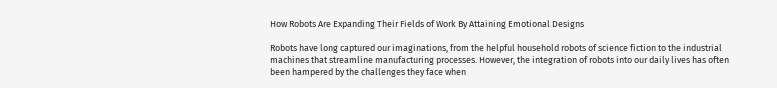How Robots Are Expanding Their Fields of Work By Attaining Emotional Designs

Robots have long captured our imaginations, from the helpful household robots of science fiction to the industrial machines that streamline manufacturing processes. However, the integration of robots into our daily lives has often been hampered by the challenges they face when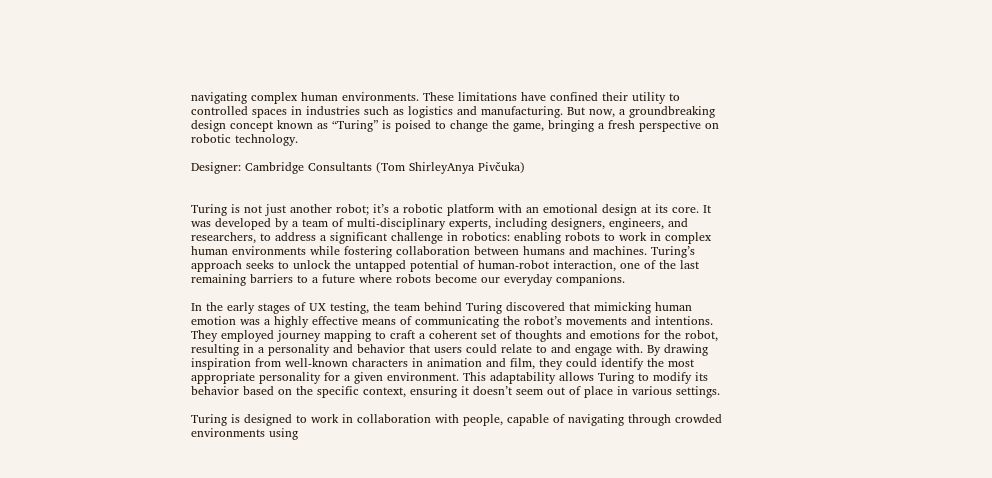navigating complex human environments. These limitations have confined their utility to controlled spaces in industries such as logistics and manufacturing. But now, a groundbreaking design concept known as “Turing” is poised to change the game, bringing a fresh perspective on robotic technology.

Designer: Cambridge Consultants (Tom ShirleyAnya Pivčuka)


Turing is not just another robot; it’s a robotic platform with an emotional design at its core. It was developed by a team of multi-disciplinary experts, including designers, engineers, and researchers, to address a significant challenge in robotics: enabling robots to work in complex human environments while fostering collaboration between humans and machines. Turing’s approach seeks to unlock the untapped potential of human-robot interaction, one of the last remaining barriers to a future where robots become our everyday companions.

In the early stages of UX testing, the team behind Turing discovered that mimicking human emotion was a highly effective means of communicating the robot’s movements and intentions. They employed journey mapping to craft a coherent set of thoughts and emotions for the robot, resulting in a personality and behavior that users could relate to and engage with. By drawing inspiration from well-known characters in animation and film, they could identify the most appropriate personality for a given environment. This adaptability allows Turing to modify its behavior based on the specific context, ensuring it doesn’t seem out of place in various settings.

Turing is designed to work in collaboration with people, capable of navigating through crowded environments using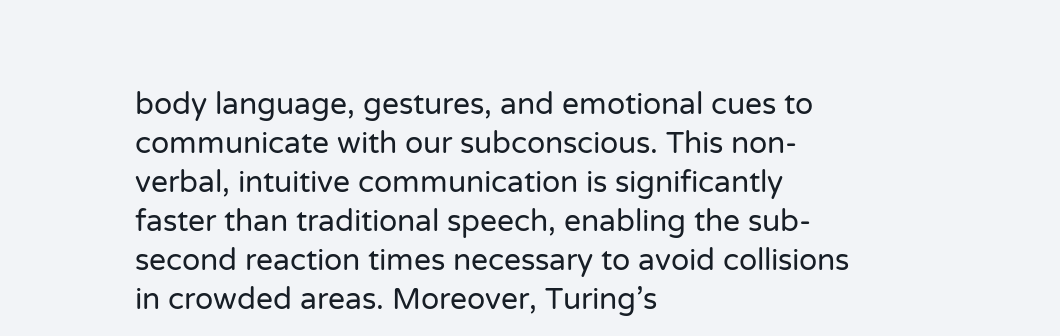body language, gestures, and emotional cues to communicate with our subconscious. This non-verbal, intuitive communication is significantly faster than traditional speech, enabling the sub-second reaction times necessary to avoid collisions in crowded areas. Moreover, Turing’s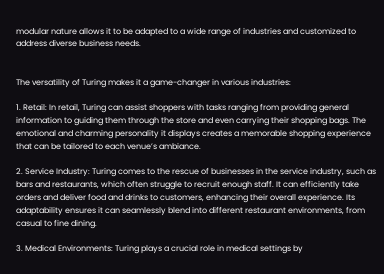modular nature allows it to be adapted to a wide range of industries and customized to address diverse business needs.


The versatility of Turing makes it a game-changer in various industries:

1. Retail: In retail, Turing can assist shoppers with tasks ranging from providing general information to guiding them through the store and even carrying their shopping bags. The emotional and charming personality it displays creates a memorable shopping experience that can be tailored to each venue’s ambiance.

2. Service Industry: Turing comes to the rescue of businesses in the service industry, such as bars and restaurants, which often struggle to recruit enough staff. It can efficiently take orders and deliver food and drinks to customers, enhancing their overall experience. Its adaptability ensures it can seamlessly blend into different restaurant environments, from casual to fine dining.

3. Medical Environments: Turing plays a crucial role in medical settings by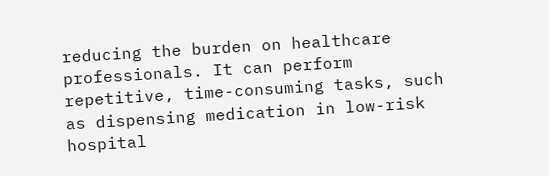reducing the burden on healthcare professionals. It can perform repetitive, time-consuming tasks, such as dispensing medication in low-risk hospital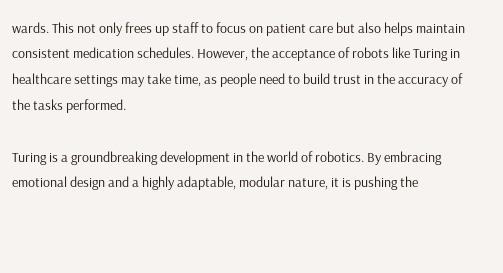wards. This not only frees up staff to focus on patient care but also helps maintain consistent medication schedules. However, the acceptance of robots like Turing in healthcare settings may take time, as people need to build trust in the accuracy of the tasks performed.

Turing is a groundbreaking development in the world of robotics. By embracing emotional design and a highly adaptable, modular nature, it is pushing the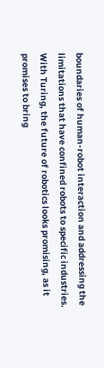boundaries of human-robot interaction and addressing the limitations that have confined robots to specific industries. With Turing, the future of robotics looks promising, as it promises to bring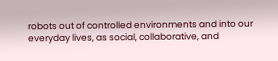robots out of controlled environments and into our everyday lives, as social, collaborative, and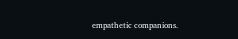empathetic companions.